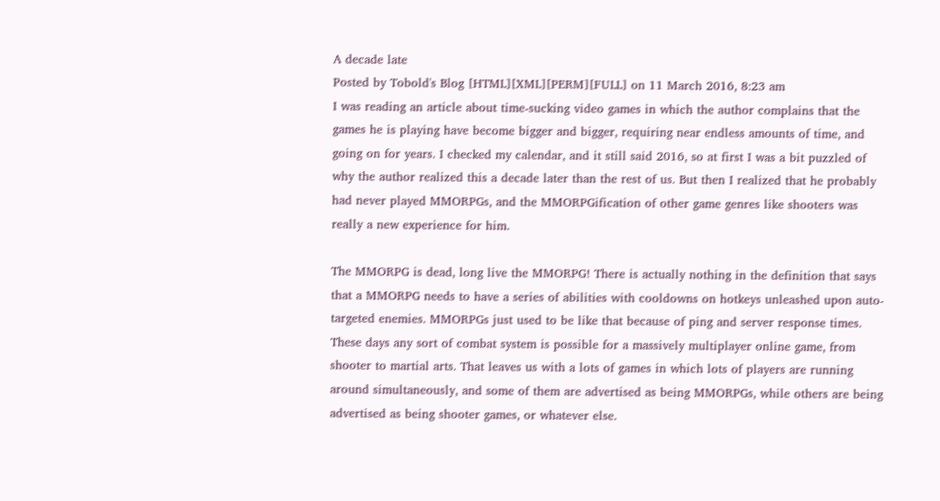A decade late
Posted by Tobold's Blog [HTML][XML][PERM][FULL] on 11 March 2016, 8:23 am
I was reading an article about time-sucking video games in which the author complains that the games he is playing have become bigger and bigger, requiring near endless amounts of time, and going on for years. I checked my calendar, and it still said 2016, so at first I was a bit puzzled of why the author realized this a decade later than the rest of us. But then I realized that he probably had never played MMORPGs, and the MMORPGification of other game genres like shooters was really a new experience for him.

The MMORPG is dead, long live the MMORPG! There is actually nothing in the definition that says that a MMORPG needs to have a series of abilities with cooldowns on hotkeys unleashed upon auto-targeted enemies. MMORPGs just used to be like that because of ping and server response times. These days any sort of combat system is possible for a massively multiplayer online game, from shooter to martial arts. That leaves us with a lots of games in which lots of players are running around simultaneously, and some of them are advertised as being MMORPGs, while others are being advertised as being shooter games, or whatever else.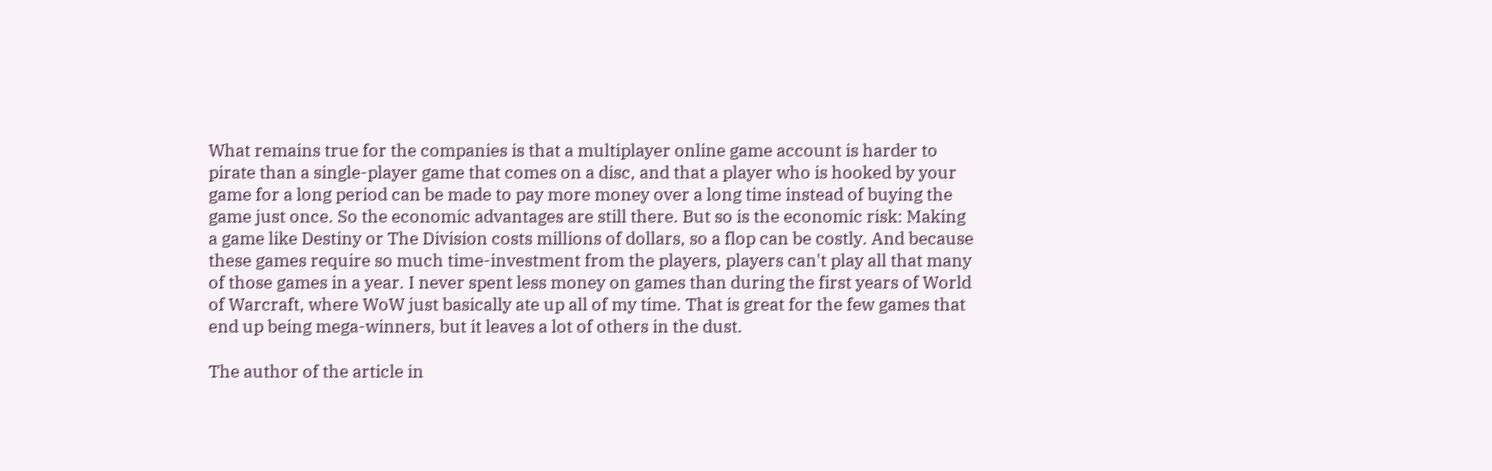What remains true for the companies is that a multiplayer online game account is harder to pirate than a single-player game that comes on a disc, and that a player who is hooked by your game for a long period can be made to pay more money over a long time instead of buying the game just once. So the economic advantages are still there. But so is the economic risk: Making a game like Destiny or The Division costs millions of dollars, so a flop can be costly. And because these games require so much time-investment from the players, players can't play all that many of those games in a year. I never spent less money on games than during the first years of World of Warcraft, where WoW just basically ate up all of my time. That is great for the few games that end up being mega-winners, but it leaves a lot of others in the dust.

The author of the article in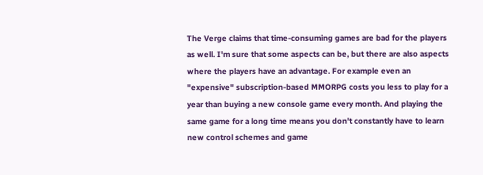The Verge claims that time-consuming games are bad for the players as well. I'm sure that some aspects can be, but there are also aspects where the players have an advantage. For example even an "expensive" subscription-based MMORPG costs you less to play for a year than buying a new console game every month. And playing the same game for a long time means you don't constantly have to learn new control schemes and game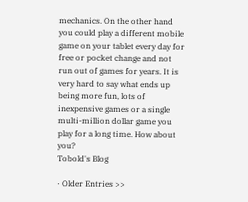mechanics. On the other hand you could play a different mobile game on your tablet every day for free or pocket change and not run out of games for years. It is very hard to say what ends up being more fun, lots of inexpensive games or a single multi-million dollar game you play for a long time. How about you?
Tobold's Blog

· Older Entries >>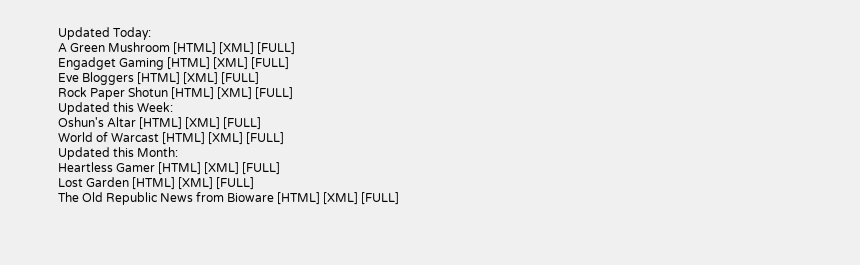Updated Today:
A Green Mushroom [HTML] [XML] [FULL]
Engadget Gaming [HTML] [XML] [FULL]
Eve Bloggers [HTML] [XML] [FULL]
Rock Paper Shotun [HTML] [XML] [FULL]
Updated this Week:
Oshun's Altar [HTML] [XML] [FULL]
World of Warcast [HTML] [XML] [FULL]
Updated this Month:
Heartless Gamer [HTML] [XML] [FULL]
Lost Garden [HTML] [XML] [FULL]
The Old Republic News from Bioware [HTML] [XML] [FULL]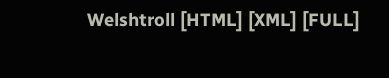Welshtroll [HTML] [XML] [FULL]